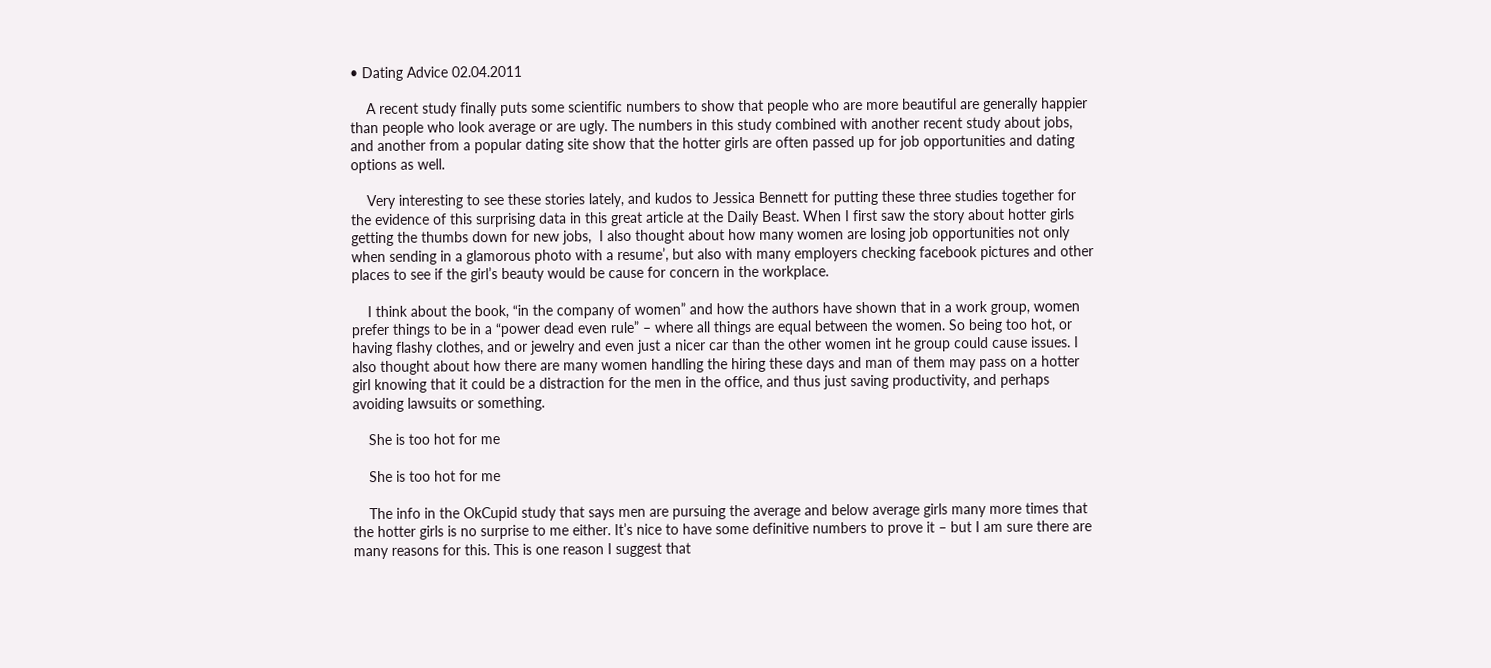• Dating Advice 02.04.2011

    A recent study finally puts some scientific numbers to show that people who are more beautiful are generally happier than people who look average or are ugly. The numbers in this study combined with another recent study about jobs, and another from a popular dating site show that the hotter girls are often passed up for job opportunities and dating options as well.

    Very interesting to see these stories lately, and kudos to Jessica Bennett for putting these three studies together for the evidence of this surprising data in this great article at the Daily Beast. When I first saw the story about hotter girls getting the thumbs down for new jobs,  I also thought about how many women are losing job opportunities not only when sending in a glamorous photo with a resume’, but also with many employers checking facebook pictures and other places to see if the girl’s beauty would be cause for concern in the workplace.

    I think about the book, “in the company of women” and how the authors have shown that in a work group, women prefer things to be in a “power dead even rule” – where all things are equal between the women. So being too hot, or having flashy clothes, and or jewelry and even just a nicer car than the other women int he group could cause issues. I also thought about how there are many women handling the hiring these days and man of them may pass on a hotter girl knowing that it could be a distraction for the men in the office, and thus just saving productivity, and perhaps avoiding lawsuits or something.

    She is too hot for me

    She is too hot for me

    The info in the OkCupid study that says men are pursuing the average and below average girls many more times that the hotter girls is no surprise to me either. It’s nice to have some definitive numbers to prove it – but I am sure there are many reasons for this. This is one reason I suggest that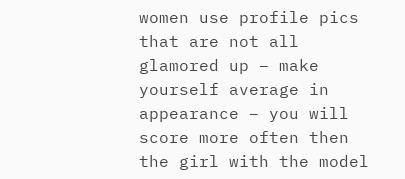women use profile pics that are not all glamored up – make yourself average in appearance – you will score more often then the girl with the model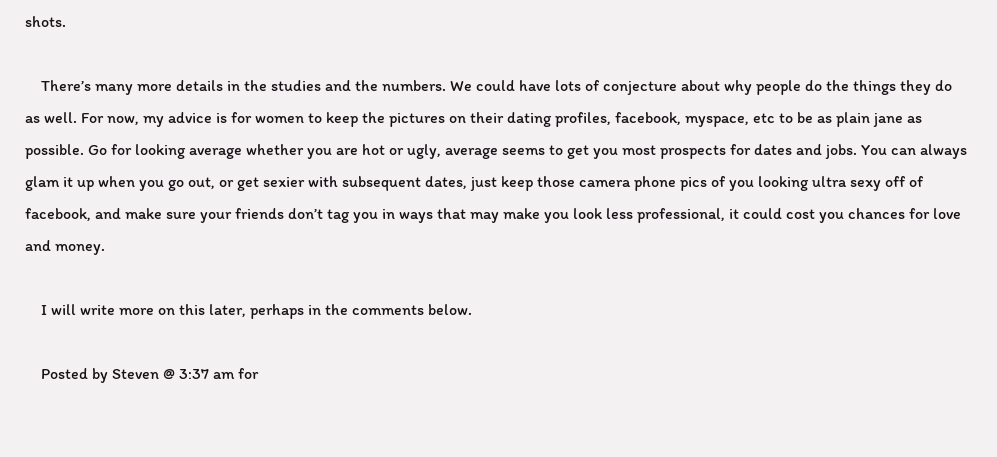shots.

    There’s many more details in the studies and the numbers. We could have lots of conjecture about why people do the things they do as well. For now, my advice is for women to keep the pictures on their dating profiles, facebook, myspace, etc to be as plain jane as possible. Go for looking average whether you are hot or ugly, average seems to get you most prospects for dates and jobs. You can always glam it up when you go out, or get sexier with subsequent dates, just keep those camera phone pics of you looking ultra sexy off of facebook, and make sure your friends don’t tag you in ways that may make you look less professional, it could cost you chances for love and money.

    I will write more on this later, perhaps in the comments below.

    Posted by Steven @ 3:37 am for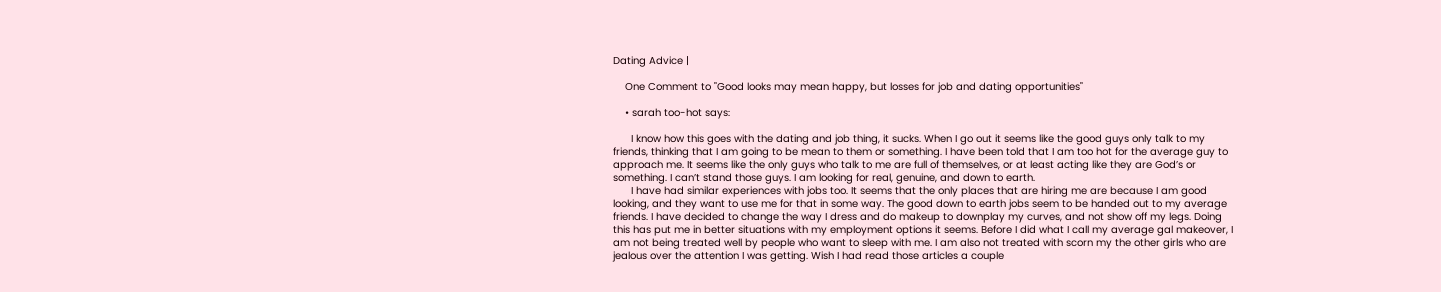Dating Advice |

    One Comment to "Good looks may mean happy, but losses for job and dating opportunities"

    • sarah too-hot says:

      I know how this goes with the dating and job thing, it sucks. When I go out it seems like the good guys only talk to my friends, thinking that I am going to be mean to them or something. I have been told that I am too hot for the average guy to approach me. It seems like the only guys who talk to me are full of themselves, or at least acting like they are God’s or something. I can’t stand those guys. I am looking for real, genuine, and down to earth.
      I have had similar experiences with jobs too. It seems that the only places that are hiring me are because I am good looking, and they want to use me for that in some way. The good down to earth jobs seem to be handed out to my average friends. I have decided to change the way I dress and do makeup to downplay my curves, and not show off my legs. Doing this has put me in better situations with my employment options it seems. Before I did what I call my average gal makeover, I am not being treated well by people who want to sleep with me. I am also not treated with scorn my the other girls who are jealous over the attention I was getting. Wish I had read those articles a couple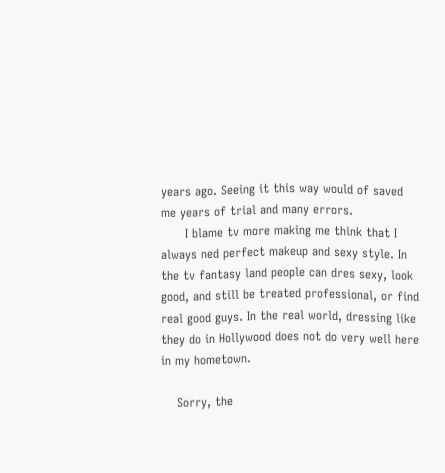years ago. Seeing it this way would of saved me years of trial and many errors.
      I blame tv more making me think that I always ned perfect makeup and sexy style. In the tv fantasy land people can dres sexy, look good, and still be treated professional, or find real good guys. In the real world, dressing like they do in Hollywood does not do very well here in my hometown.

    Sorry, the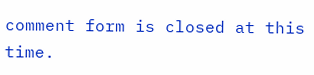comment form is closed at this time.